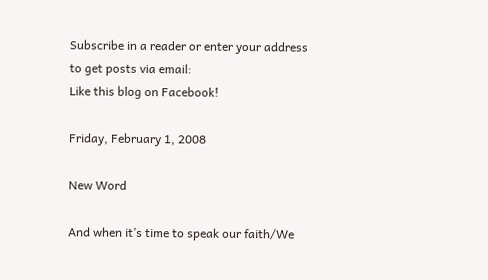Subscribe in a reader or enter your address to get posts via email:
Like this blog on Facebook!

Friday, February 1, 2008

New Word

And when it’s time to speak our faith/We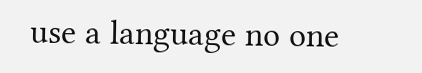use a language no one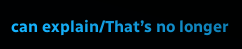can explain/That’s no longer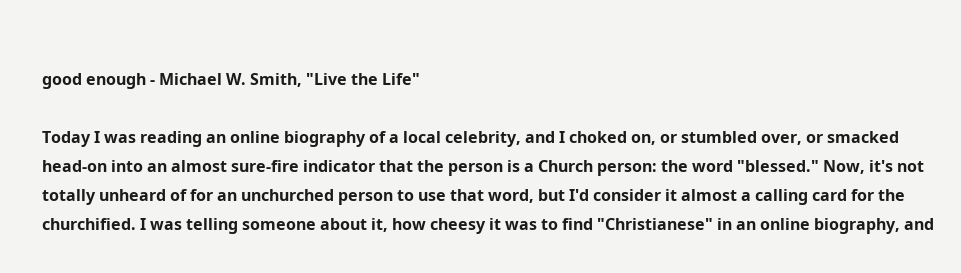good enough - Michael W. Smith, "Live the Life"

Today I was reading an online biography of a local celebrity, and I choked on, or stumbled over, or smacked head-on into an almost sure-fire indicator that the person is a Church person: the word "blessed." Now, it's not totally unheard of for an unchurched person to use that word, but I'd consider it almost a calling card for the churchified. I was telling someone about it, how cheesy it was to find "Christianese" in an online biography, and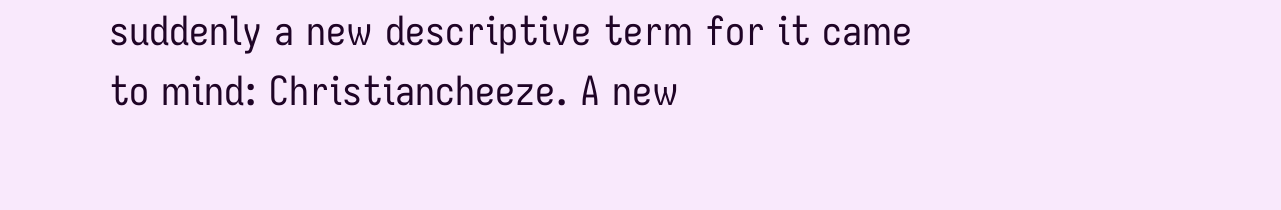suddenly a new descriptive term for it came to mind: Christiancheeze. A new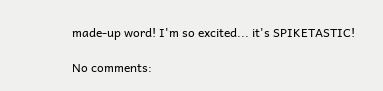made-up word! I'm so excited... it's SPIKETASTIC!

No comments: